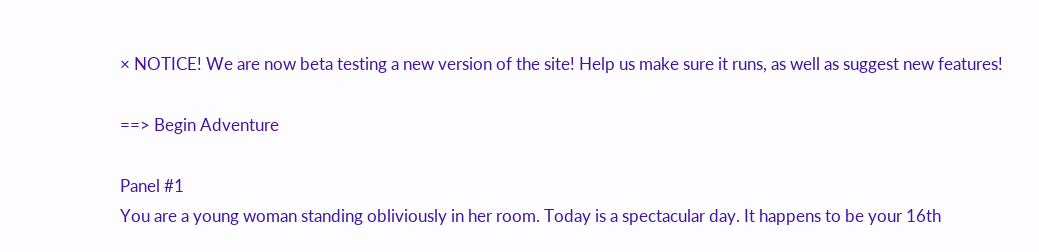× NOTICE! We are now beta testing a new version of the site! Help us make sure it runs, as well as suggest new features!

==> Begin Adventure

Panel #1
You are a young woman standing obliviously in her room. Today is a spectacular day. It happens to be your 16th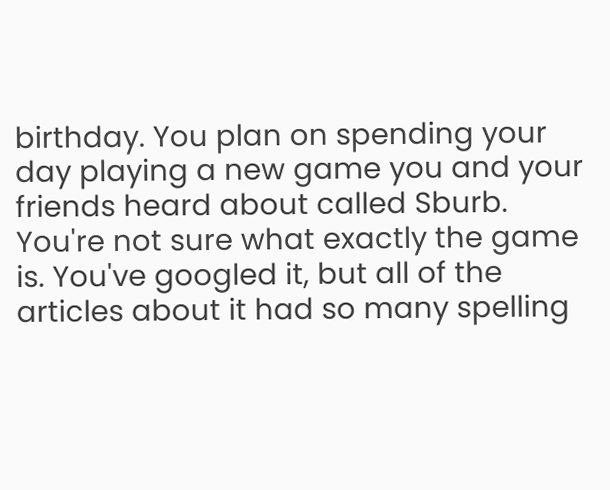birthday. You plan on spending your day playing a new game you and your friends heard about called Sburb. You're not sure what exactly the game is. You've googled it, but all of the articles about it had so many spelling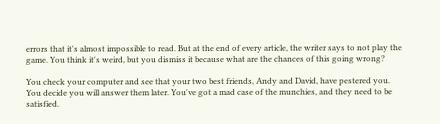errors that it's almost impossible to read. But at the end of every article, the writer says to not play the game. You think it's weird, but you dismiss it because what are the chances of this going wrong?

You check your computer and see that your two best friends, Andy and David, have pestered you. You decide you will answer them later. You've got a mad case of the munchies, and they need to be satisfied.